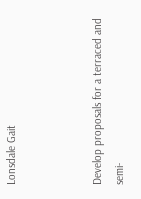Lonsdale Gait



Develop proposals for a terraced and semi-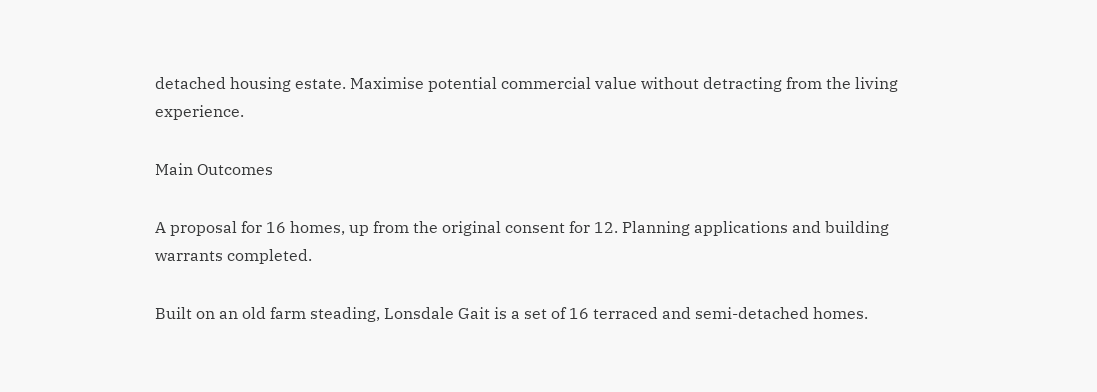detached housing estate. Maximise potential commercial value without detracting from the living experience.

Main Outcomes

A proposal for 16 homes, up from the original consent for 12. Planning applications and building warrants completed.

Built on an old farm steading, Lonsdale Gait is a set of 16 terraced and semi-detached homes.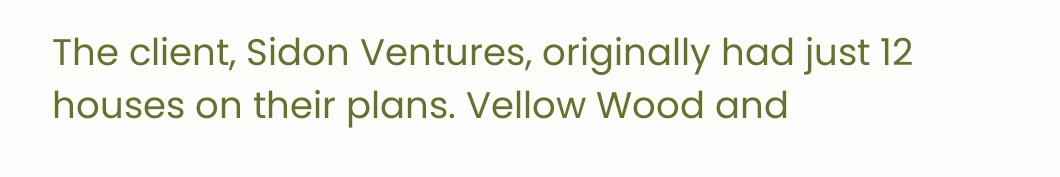The client, Sidon Ventures, originally had just 12 houses on their plans. Vellow Wood and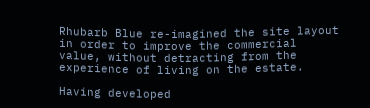Rhubarb Blue re-imagined the site layout in order to improve the commercial value, without detracting from the experience of living on the estate.

Having developed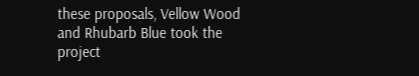these proposals, Vellow Wood and Rhubarb Blue took the project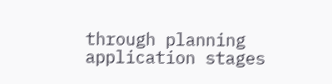through planning application stages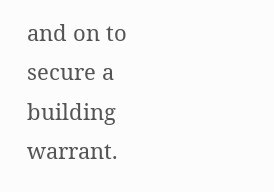and on to secure a building warrant.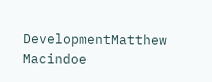DevelopmentMatthew Macindoe